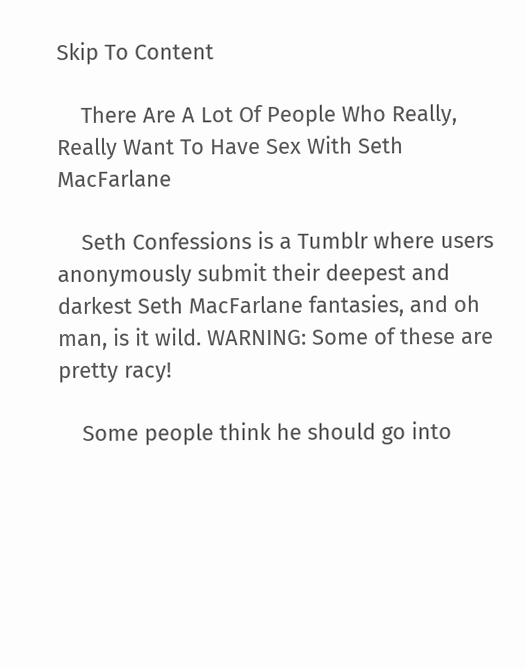Skip To Content

    There Are A Lot Of People Who Really, Really Want To Have Sex With Seth MacFarlane

    Seth Confessions is a Tumblr where users anonymously submit their deepest and darkest Seth MacFarlane fantasies, and oh man, is it wild. WARNING: Some of these are pretty racy!

    Some people think he should go into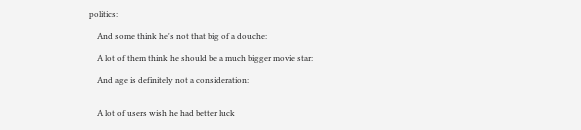politics:

    And some think he's not that big of a douche:

    A lot of them think he should be a much bigger movie star:

    And age is definitely not a consideration:


    A lot of users wish he had better luck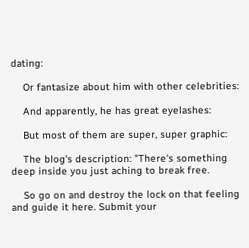dating:

    Or fantasize about him with other celebrities:

    And apparently, he has great eyelashes:

    But most of them are super, super graphic:

    The blog's description: "There's something deep inside you just aching to break free.

    So go on and destroy the lock on that feeling and guide it here. Submit your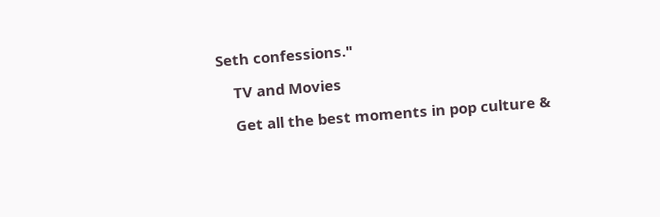Seth confessions."

    TV and Movies

    Get all the best moments in pop culture &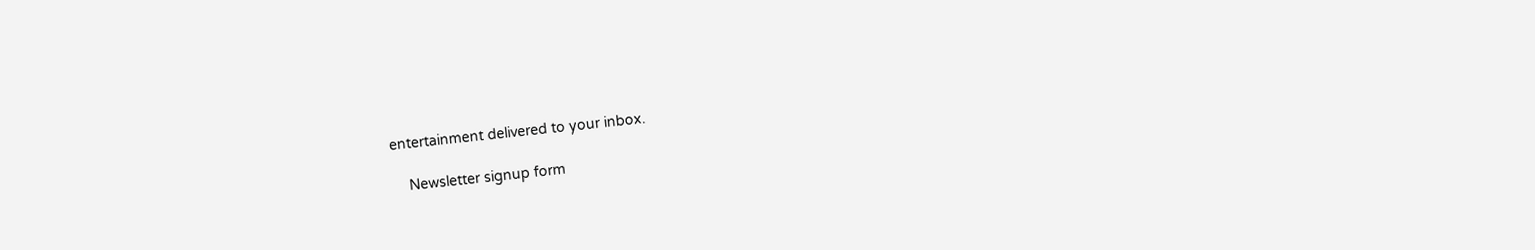entertainment delivered to your inbox.

    Newsletter signup form